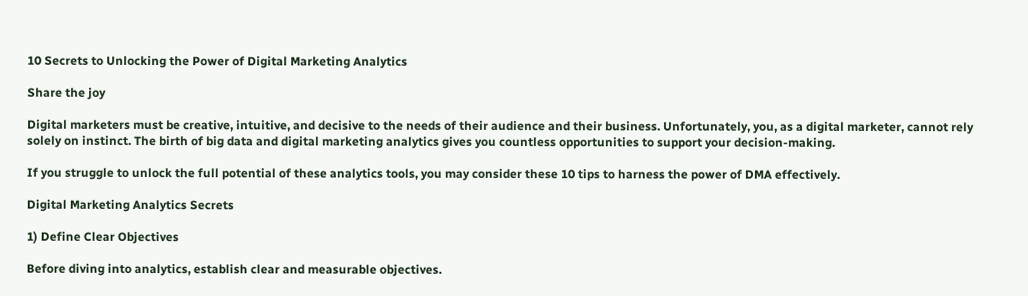10 Secrets to Unlocking the Power of Digital Marketing Analytics

Share the joy

Digital marketers must be creative, intuitive, and decisive to the needs of their audience and their business. Unfortunately, you, as a digital marketer, cannot rely solely on instinct. The birth of big data and digital marketing analytics gives you countless opportunities to support your decision-making.

If you struggle to unlock the full potential of these analytics tools, you may consider these 10 tips to harness the power of DMA effectively.

Digital Marketing Analytics Secrets

1) Define Clear Objectives

Before diving into analytics, establish clear and measurable objectives.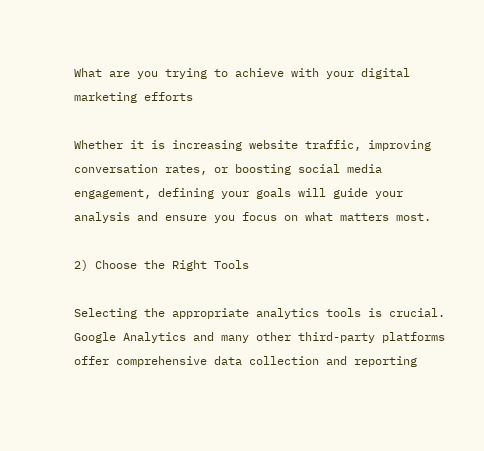What are you trying to achieve with your digital marketing efforts

Whether it is increasing website traffic, improving conversation rates, or boosting social media engagement, defining your goals will guide your analysis and ensure you focus on what matters most.

2) Choose the Right Tools

Selecting the appropriate analytics tools is crucial. Google Analytics and many other third-party platforms offer comprehensive data collection and reporting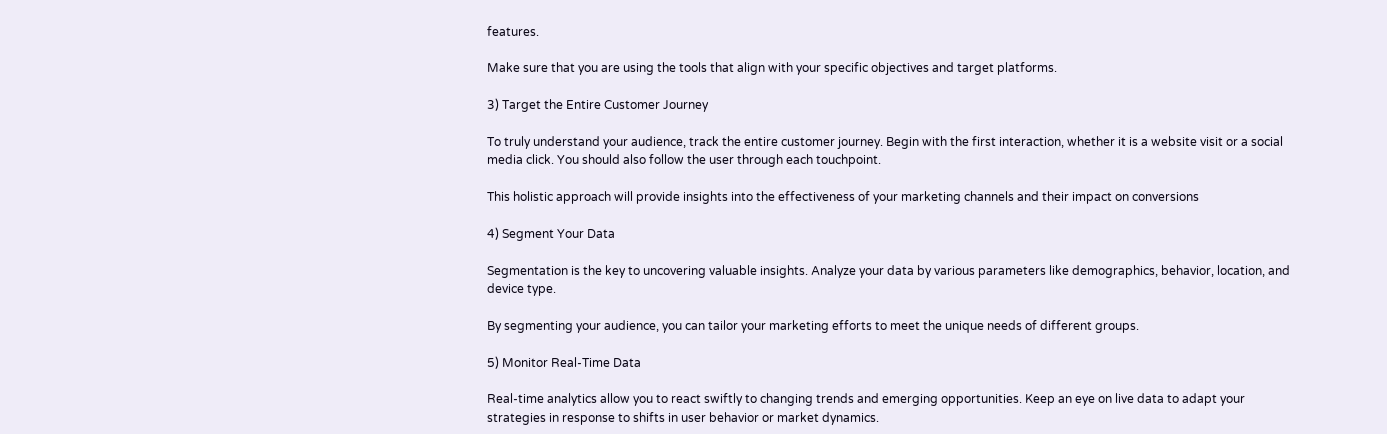features.

Make sure that you are using the tools that align with your specific objectives and target platforms.

3) Target the Entire Customer Journey

To truly understand your audience, track the entire customer journey. Begin with the first interaction, whether it is a website visit or a social media click. You should also follow the user through each touchpoint.

This holistic approach will provide insights into the effectiveness of your marketing channels and their impact on conversions

4) Segment Your Data

Segmentation is the key to uncovering valuable insights. Analyze your data by various parameters like demographics, behavior, location, and device type.

By segmenting your audience, you can tailor your marketing efforts to meet the unique needs of different groups.

5) Monitor Real-Time Data

Real-time analytics allow you to react swiftly to changing trends and emerging opportunities. Keep an eye on live data to adapt your strategies in response to shifts in user behavior or market dynamics.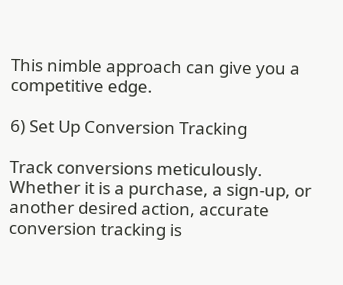This nimble approach can give you a competitive edge.

6) Set Up Conversion Tracking

Track conversions meticulously. Whether it is a purchase, a sign-up, or another desired action, accurate conversion tracking is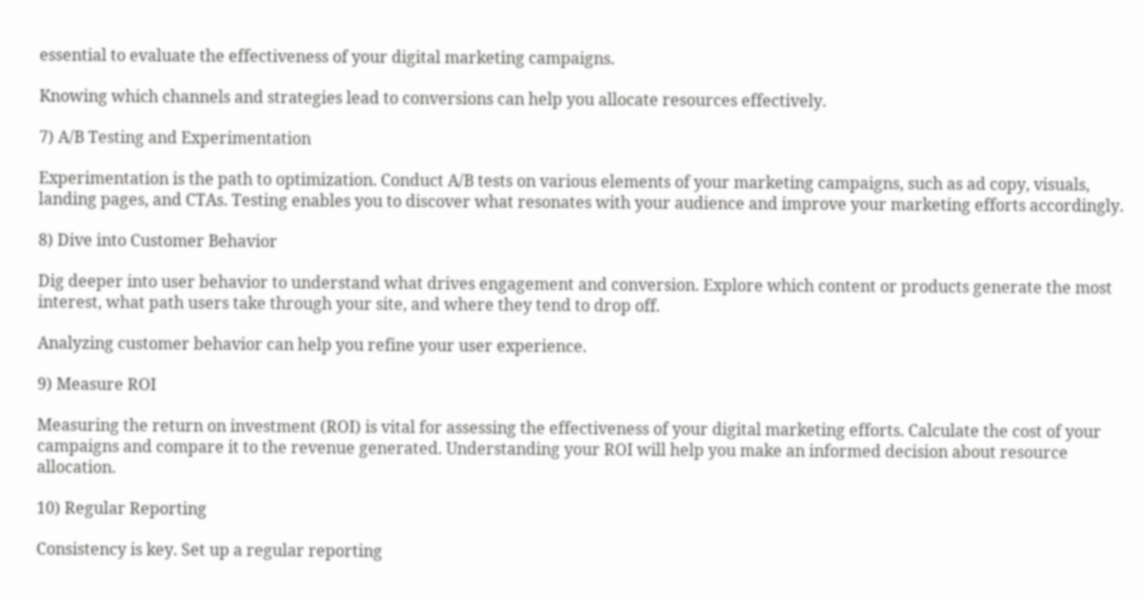essential to evaluate the effectiveness of your digital marketing campaigns.

Knowing which channels and strategies lead to conversions can help you allocate resources effectively.

7) A/B Testing and Experimentation

Experimentation is the path to optimization. Conduct A/B tests on various elements of your marketing campaigns, such as ad copy, visuals, landing pages, and CTAs. Testing enables you to discover what resonates with your audience and improve your marketing efforts accordingly.

8) Dive into Customer Behavior

Dig deeper into user behavior to understand what drives engagement and conversion. Explore which content or products generate the most interest, what path users take through your site, and where they tend to drop off.

Analyzing customer behavior can help you refine your user experience.

9) Measure ROI

Measuring the return on investment (ROI) is vital for assessing the effectiveness of your digital marketing efforts. Calculate the cost of your campaigns and compare it to the revenue generated. Understanding your ROI will help you make an informed decision about resource allocation.

10) Regular Reporting

Consistency is key. Set up a regular reporting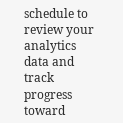schedule to review your analytics data and track progress toward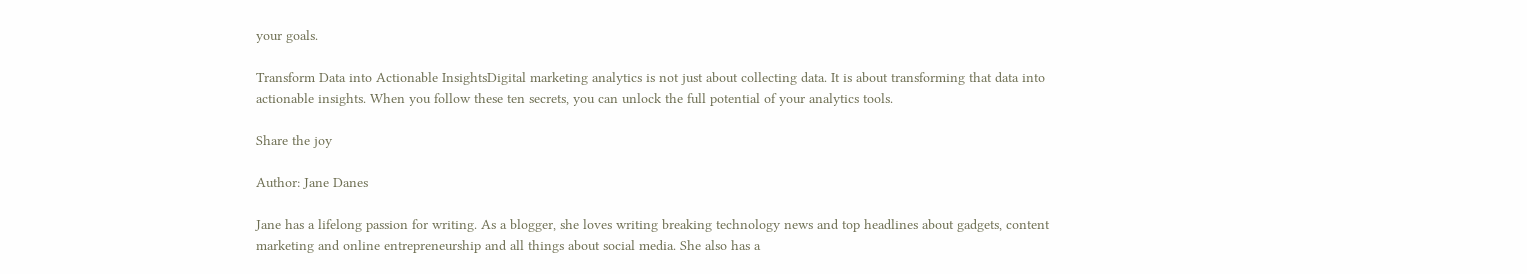your goals.

Transform Data into Actionable InsightsDigital marketing analytics is not just about collecting data. It is about transforming that data into actionable insights. When you follow these ten secrets, you can unlock the full potential of your analytics tools.

Share the joy

Author: Jane Danes

Jane has a lifelong passion for writing. As a blogger, she loves writing breaking technology news and top headlines about gadgets, content marketing and online entrepreneurship and all things about social media. She also has a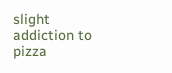slight addiction to pizza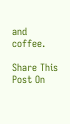and coffee.

Share This Post On